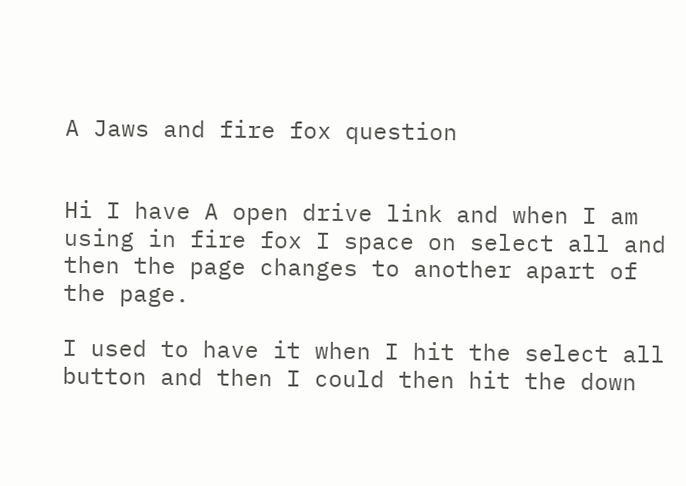A Jaws and fire fox question


Hi I have A open drive link and when I am using in fire fox I space on select all and then the page changes to another apart of the page.

I used to have it when I hit the select all button and then I could then hit the down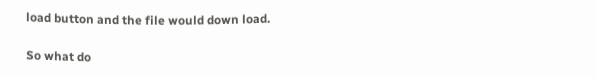load button and the file would down load.

So what do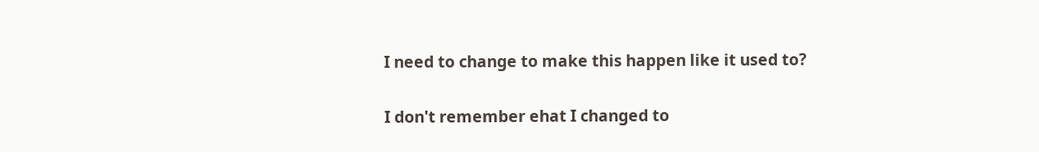I need to change to make this happen like it used to?

I don't remember ehat I changed to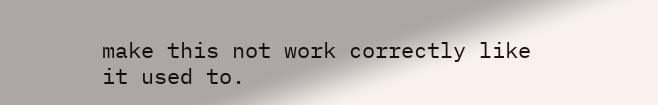make this not work correctly like it used to.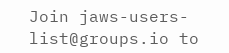Join jaws-users-list@groups.io to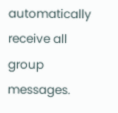automatically receive all group messages.